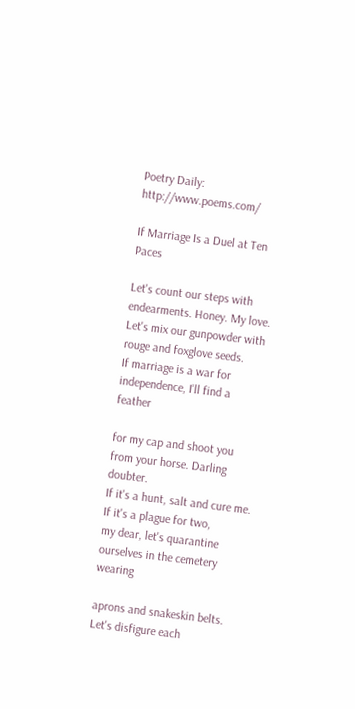Poetry Daily: http://www.poems.com/

If Marriage Is a Duel at Ten Paces

Let's count our steps with endearments. Honey. My love.
Let's mix our gunpowder with rouge and foxglove seeds.
If marriage is a war for independence, I'll find a feather

for my cap and shoot you from your horse. Darling doubter.
If it's a hunt, salt and cure me. If it's a plague for two,
my dear, let's quarantine ourselves in the cemetery wearing

aprons and snakeskin belts. Let's disfigure each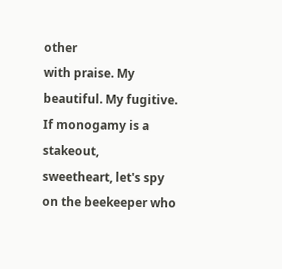other
with praise. My beautiful. My fugitive. If monogamy is a stakeout,
sweetheart, let's spy on the beekeeper who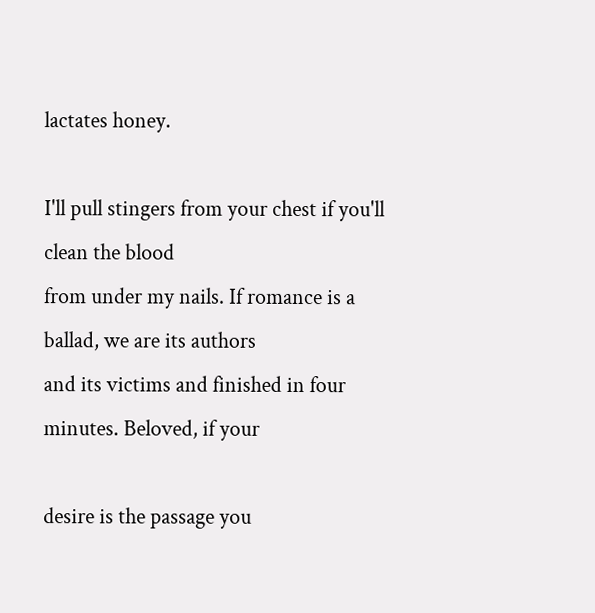lactates honey.

I'll pull stingers from your chest if you'll clean the blood
from under my nails. If romance is a ballad, we are its authors
and its victims and finished in four minutes. Beloved, if your

desire is the passage you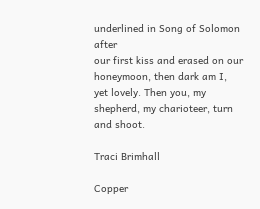underlined in Song of Solomon after
our first kiss and erased on our honeymoon, then dark am I,
yet lovely. Then you, my shepherd, my charioteer, turn and shoot.

Traci Brimhall

Copper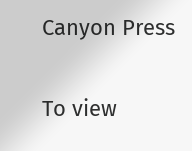Canyon Press

To view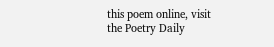this poem online, visit the Poetry Daily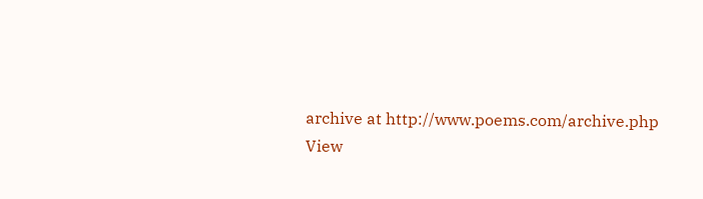archive at http://www.poems.com/archive.php
View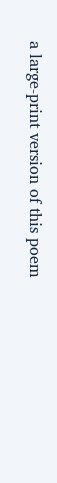a large-print version of this poem